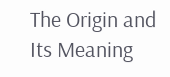The Origin and Its Meaning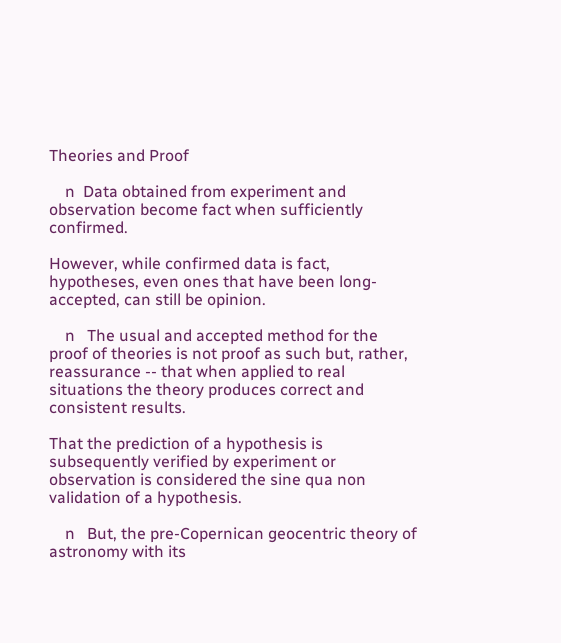Theories and Proof

    n  Data obtained from experiment and observation become fact when sufficiently confirmed.

However, while confirmed data is fact, hypotheses, even ones that have been long-accepted, can still be opinion.

    n   The usual and accepted method for the proof of theories is not proof as such but, rather, reassurance -- that when applied to real situations the theory produces correct and consistent results.

That the prediction of a hypothesis is subsequently verified by experiment or observation is considered the sine qua non validation of a hypothesis.

    n   But, the pre-Copernican geocentric theory of astronomy with its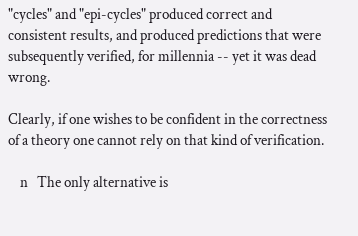"cycles" and "epi-cycles" produced correct and consistent results, and produced predictions that were subsequently verified, for millennia -- yet it was dead wrong.

Clearly, if one wishes to be confident in the correctness of a theory one cannot rely on that kind of verification.

    n   The only alternative is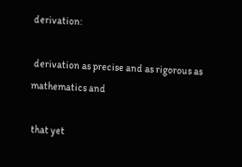derivation:

 derivation as precise and as rigorous as mathematics and

 that yet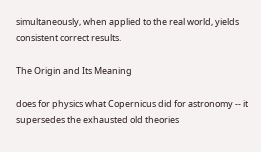simultaneously, when applied to the real world, yields consistent correct results.

The Origin and Its Meaning

does for physics what Copernicus did for astronomy -- it supersedes the exhausted old theories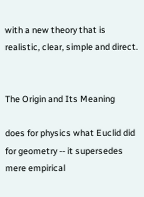with a new theory that is realistic, clear, simple and direct.


The Origin and Its Meaning

does for physics what Euclid did for geometry -- it supersedes mere empirical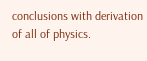conclusions with derivation of all of physics.